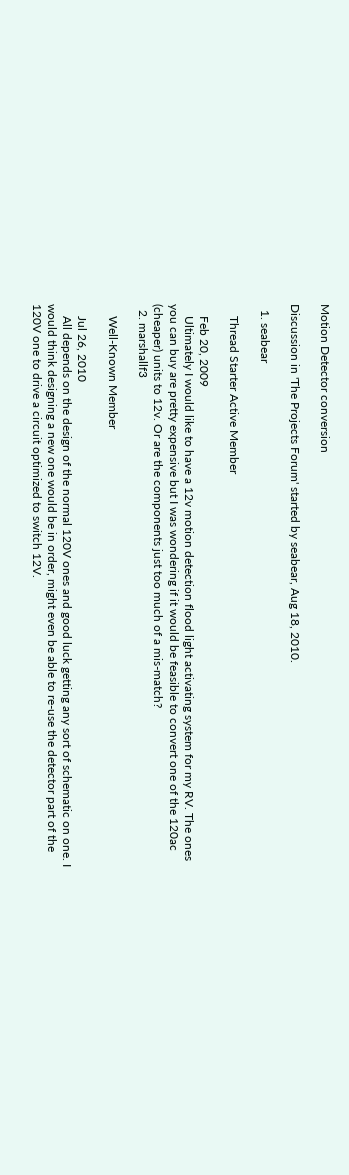Motion Detector conversion

Discussion in 'The Projects Forum' started by seabear, Aug 18, 2010.

  1. seabear

    Thread Starter Active Member

    Feb 20, 2009
    Ultimately I would like to have a 12v motion detection flood light activating system for my RV. The ones you can buy are pretty expensive but I was wondering if it would be feasible to convert one of the 120ac (cheaper) units to 12v. Or are the components just too much of a mis-match?
  2. marshallf3

    Well-Known Member

    Jul 26, 2010
    All depends on the design of the normal 120V ones and good luck getting any sort of schematic on one. I would think designing a new one would be in order, might even be able to re-use the detector part of the 120V one to drive a circuit optimized to switch 12V.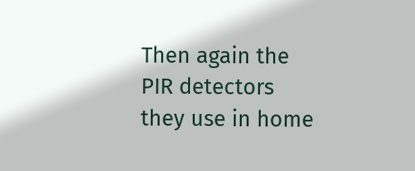Then again the PIR detectors they use in home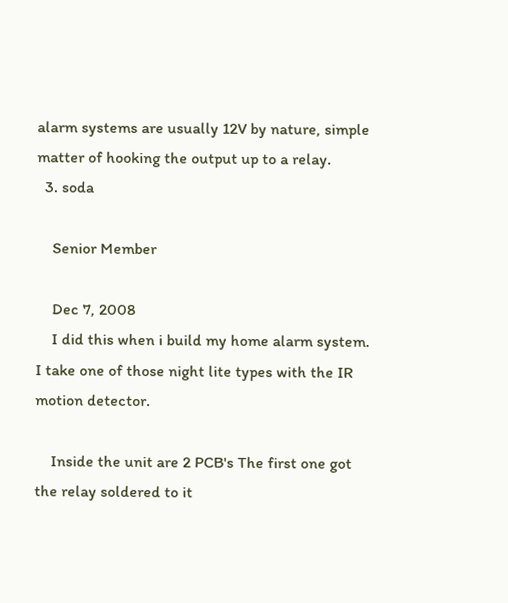alarm systems are usually 12V by nature, simple matter of hooking the output up to a relay.
  3. soda

    Senior Member

    Dec 7, 2008
    I did this when i build my home alarm system. I take one of those night lite types with the IR motion detector.

    Inside the unit are 2 PCB's The first one got the relay soldered to it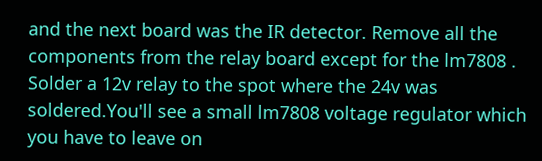and the next board was the IR detector. Remove all the components from the relay board except for the lm7808 . Solder a 12v relay to the spot where the 24v was soldered.You'll see a small lm7808 voltage regulator which you have to leave on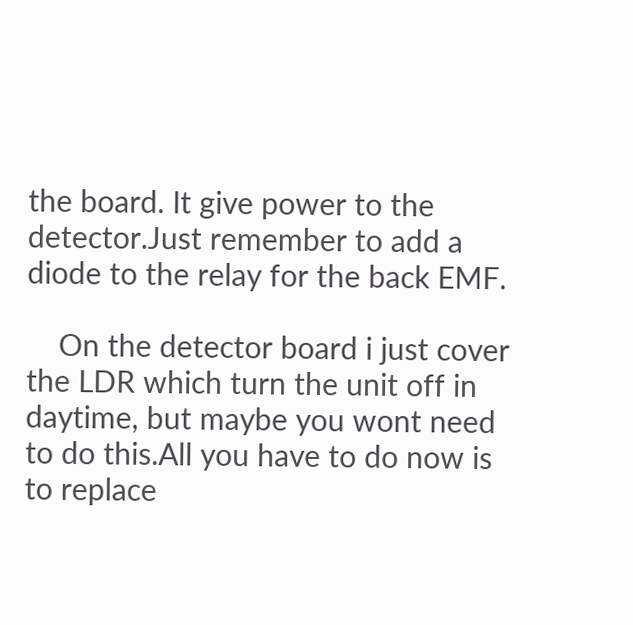the board. It give power to the detector.Just remember to add a diode to the relay for the back EMF.

    On the detector board i just cover the LDR which turn the unit off in daytime, but maybe you wont need to do this.All you have to do now is to replace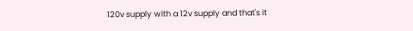120v supply with a 12v supply and that's it